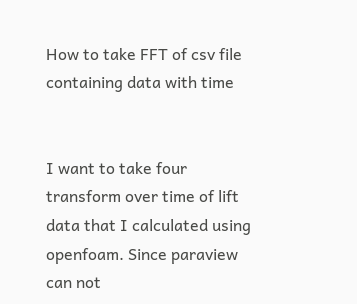How to take FFT of csv file containing data with time


I want to take four transform over time of lift data that I calculated using openfoam. Since paraview can not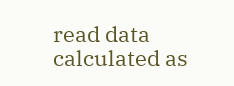read data calculated as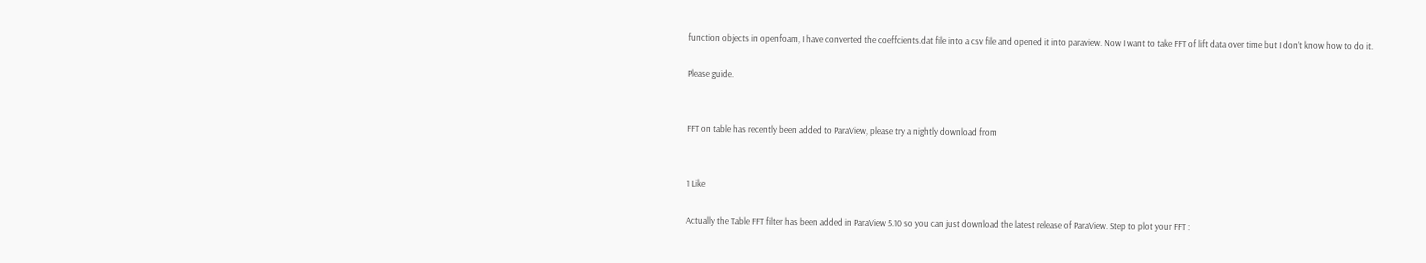function objects in openfoam, I have converted the coeffcients.dat file into a csv file and opened it into paraview. Now I want to take FFT of lift data over time but I don’t know how to do it.

Please guide.


FFT on table has recently been added to ParaView, please try a nightly download from


1 Like

Actually the Table FFT filter has been added in ParaView 5.10 so you can just download the latest release of ParaView. Step to plot your FFT :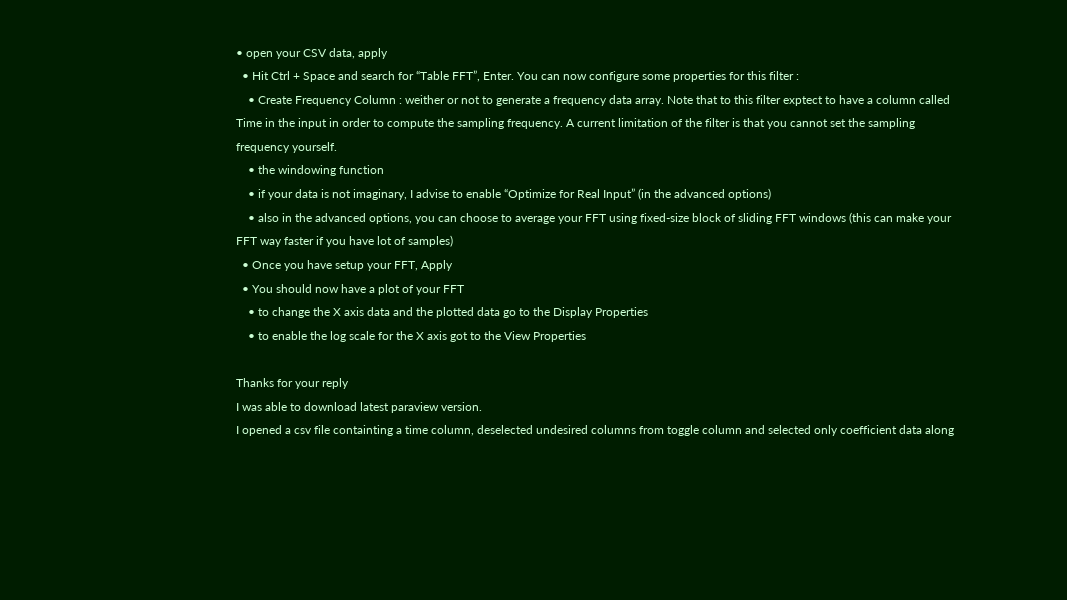• open your CSV data, apply
  • Hit Ctrl + Space and search for “Table FFT”, Enter. You can now configure some properties for this filter :
    • Create Frequency Column : weither or not to generate a frequency data array. Note that to this filter exptect to have a column called Time in the input in order to compute the sampling frequency. A current limitation of the filter is that you cannot set the sampling frequency yourself.
    • the windowing function
    • if your data is not imaginary, I advise to enable “Optimize for Real Input” (in the advanced options)
    • also in the advanced options, you can choose to average your FFT using fixed-size block of sliding FFT windows (this can make your FFT way faster if you have lot of samples)
  • Once you have setup your FFT, Apply
  • You should now have a plot of your FFT
    • to change the X axis data and the plotted data go to the Display Properties
    • to enable the log scale for the X axis got to the View Properties

Thanks for your reply
I was able to download latest paraview version.
I opened a csv file containting a time column, deselected undesired columns from toggle column and selected only coefficient data along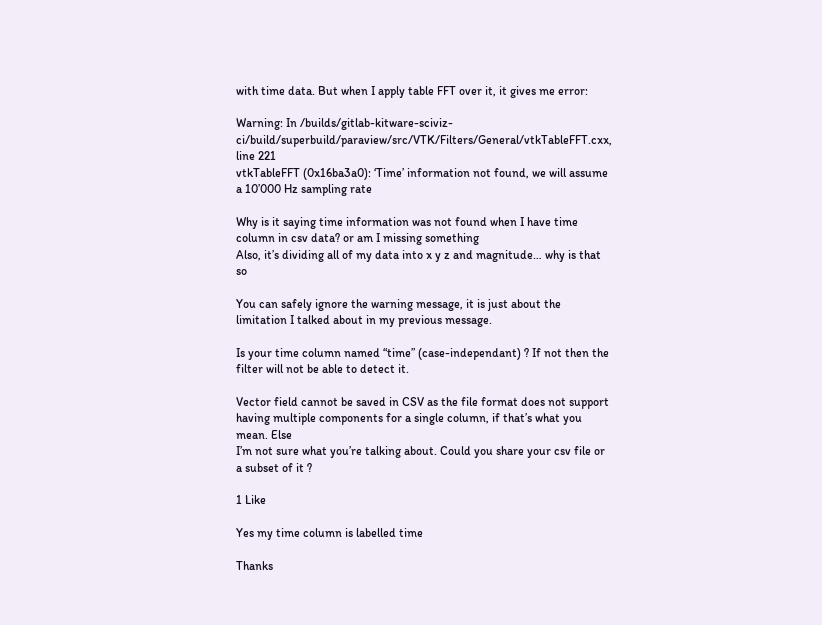with time data. But when I apply table FFT over it, it gives me error:

Warning: In /builds/gitlab-kitware-sciviz-ci/build/superbuild/paraview/src/VTK/Filters/General/vtkTableFFT.cxx, line 221
vtkTableFFT (0x16ba3a0): ‘Time’ information not found, we will assume a 10’000 Hz sampling rate

Why is it saying time information was not found when I have time column in csv data? or am I missing something
Also, it’s dividing all of my data into x y z and magnitude… why is that so

You can safely ignore the warning message, it is just about the limitation I talked about in my previous message.

Is your time column named “time” (case-independant) ? If not then the filter will not be able to detect it.

Vector field cannot be saved in CSV as the file format does not support having multiple components for a single column, if that’s what you mean. Else
I’m not sure what you’re talking about. Could you share your csv file or a subset of it ?

1 Like

Yes my time column is labelled time

Thanks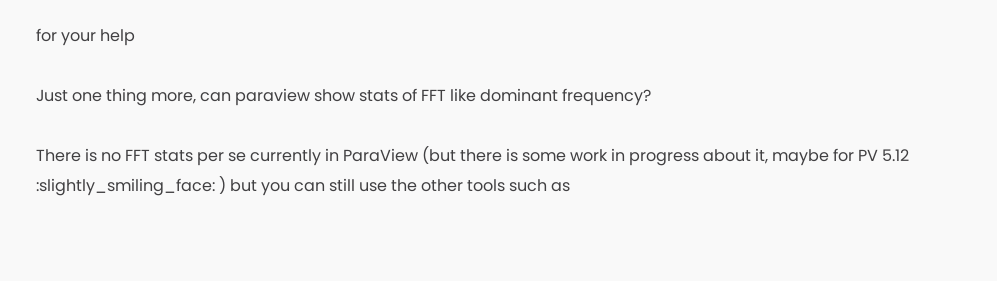for your help

Just one thing more, can paraview show stats of FFT like dominant frequency?

There is no FFT stats per se currently in ParaView (but there is some work in progress about it, maybe for PV 5.12 :slightly_smiling_face: ) but you can still use the other tools such as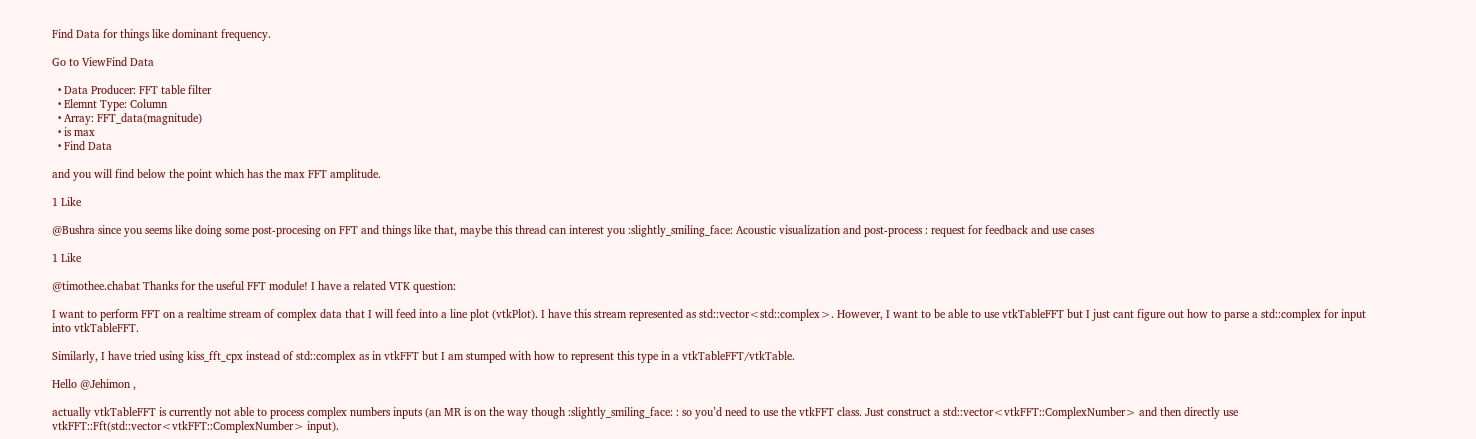Find Data for things like dominant frequency.

Go to ViewFind Data

  • Data Producer: FFT table filter
  • Elemnt Type: Column
  • Array: FFT_data(magnitude)
  • is max
  • Find Data

and you will find below the point which has the max FFT amplitude.

1 Like

@Bushra since you seems like doing some post-procesing on FFT and things like that, maybe this thread can interest you :slightly_smiling_face: Acoustic visualization and post-process : request for feedback and use cases

1 Like

@timothee.chabat Thanks for the useful FFT module! I have a related VTK question:

I want to perform FFT on a realtime stream of complex data that I will feed into a line plot (vtkPlot). I have this stream represented as std::vector<std::complex>. However, I want to be able to use vtkTableFFT but I just cant figure out how to parse a std::complex for input into vtkTableFFT.

Similarly, I have tried using kiss_fft_cpx instead of std::complex as in vtkFFT but I am stumped with how to represent this type in a vtkTableFFT/vtkTable.

Hello @Jehimon ,

actually vtkTableFFT is currently not able to process complex numbers inputs (an MR is on the way though :slightly_smiling_face: : so you’d need to use the vtkFFT class. Just construct a std::vector<vtkFFT::ComplexNumber> and then directly use vtkFFT::Fft(std::vector<vtkFFT::ComplexNumber> input).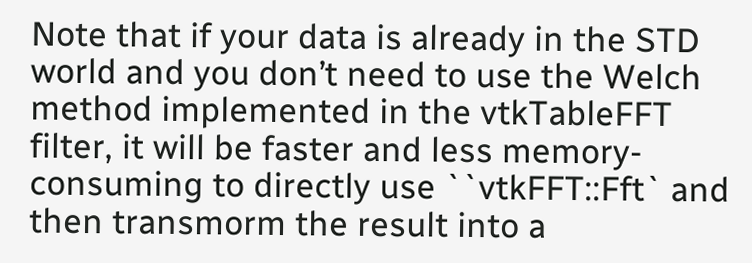Note that if your data is already in the STD world and you don’t need to use the Welch method implemented in the vtkTableFFT filter, it will be faster and less memory-consuming to directly use ``vtkFFT::Fft` and then transmorm the result into a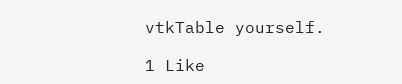vtkTable yourself.

1 Like